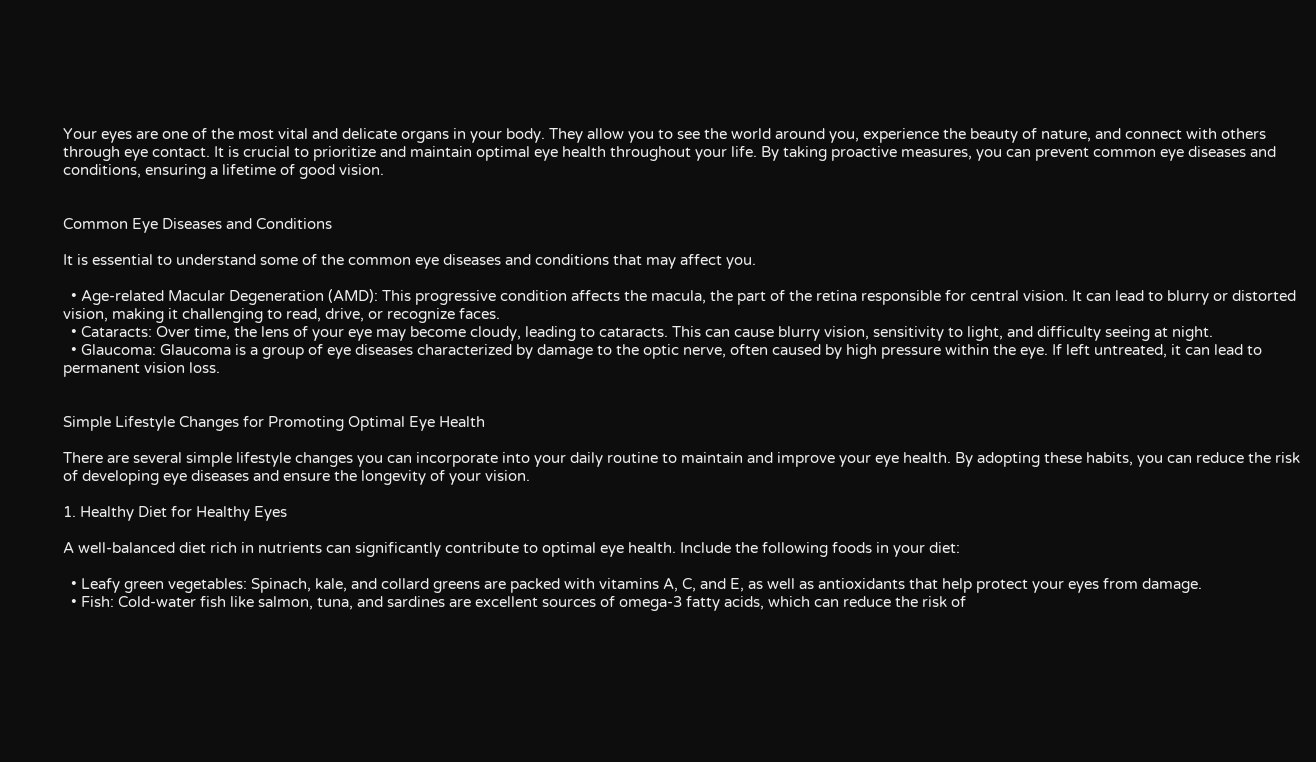Your eyes are one of the most vital and delicate organs in your body. They allow you to see the world around you, experience the beauty of nature, and connect with others through eye contact. It is crucial to prioritize and maintain optimal eye health throughout your life. By taking proactive measures, you can prevent common eye diseases and conditions, ensuring a lifetime of good vision.


Common Eye Diseases and Conditions

It is essential to understand some of the common eye diseases and conditions that may affect you.

  • Age-related Macular Degeneration (AMD): This progressive condition affects the macula, the part of the retina responsible for central vision. It can lead to blurry or distorted vision, making it challenging to read, drive, or recognize faces.
  • Cataracts: Over time, the lens of your eye may become cloudy, leading to cataracts. This can cause blurry vision, sensitivity to light, and difficulty seeing at night.
  • Glaucoma: Glaucoma is a group of eye diseases characterized by damage to the optic nerve, often caused by high pressure within the eye. If left untreated, it can lead to permanent vision loss.


Simple Lifestyle Changes for Promoting Optimal Eye Health

There are several simple lifestyle changes you can incorporate into your daily routine to maintain and improve your eye health. By adopting these habits, you can reduce the risk of developing eye diseases and ensure the longevity of your vision.

1. Healthy Diet for Healthy Eyes

A well-balanced diet rich in nutrients can significantly contribute to optimal eye health. Include the following foods in your diet:

  • Leafy green vegetables: Spinach, kale, and collard greens are packed with vitamins A, C, and E, as well as antioxidants that help protect your eyes from damage.
  • Fish: Cold-water fish like salmon, tuna, and sardines are excellent sources of omega-3 fatty acids, which can reduce the risk of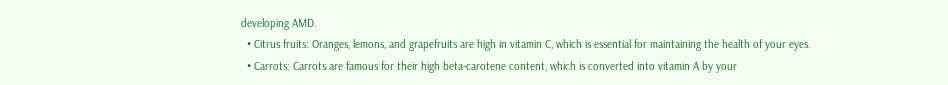developing AMD.
  • Citrus fruits: Oranges, lemons, and grapefruits are high in vitamin C, which is essential for maintaining the health of your eyes.
  • Carrots: Carrots are famous for their high beta-carotene content, which is converted into vitamin A by your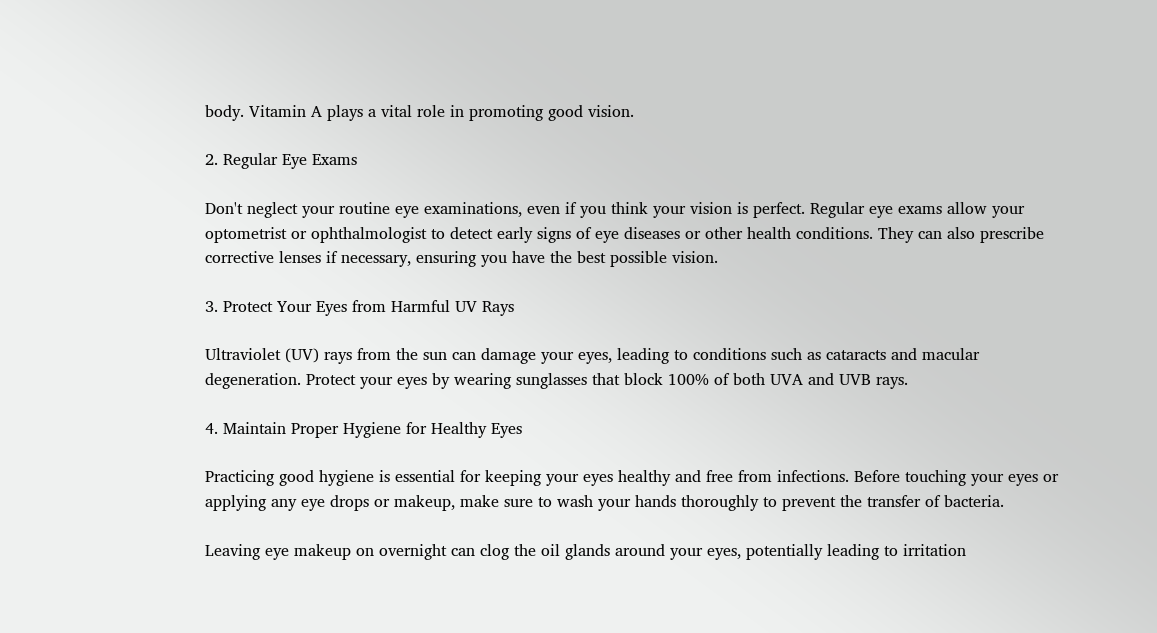body. Vitamin A plays a vital role in promoting good vision.

2. Regular Eye Exams

Don't neglect your routine eye examinations, even if you think your vision is perfect. Regular eye exams allow your optometrist or ophthalmologist to detect early signs of eye diseases or other health conditions. They can also prescribe corrective lenses if necessary, ensuring you have the best possible vision.

3. Protect Your Eyes from Harmful UV Rays

Ultraviolet (UV) rays from the sun can damage your eyes, leading to conditions such as cataracts and macular degeneration. Protect your eyes by wearing sunglasses that block 100% of both UVA and UVB rays.

4. Maintain Proper Hygiene for Healthy Eyes

Practicing good hygiene is essential for keeping your eyes healthy and free from infections. Before touching your eyes or applying any eye drops or makeup, make sure to wash your hands thoroughly to prevent the transfer of bacteria.

Leaving eye makeup on overnight can clog the oil glands around your eyes, potentially leading to irritation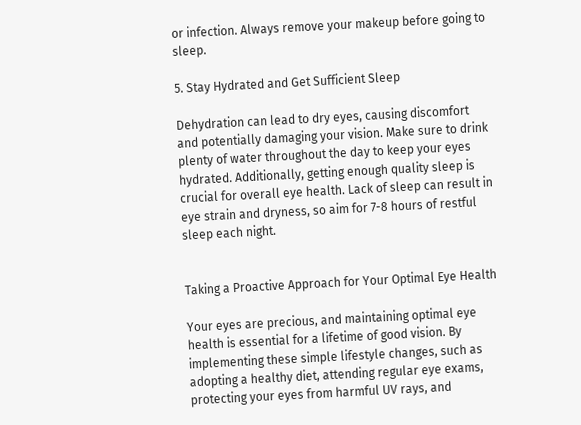or infection. Always remove your makeup before going to sleep.

5. Stay Hydrated and Get Sufficient Sleep

Dehydration can lead to dry eyes, causing discomfort and potentially damaging your vision. Make sure to drink plenty of water throughout the day to keep your eyes hydrated. Additionally, getting enough quality sleep is crucial for overall eye health. Lack of sleep can result in eye strain and dryness, so aim for 7-8 hours of restful sleep each night.


Taking a Proactive Approach for Your Optimal Eye Health

Your eyes are precious, and maintaining optimal eye health is essential for a lifetime of good vision. By implementing these simple lifestyle changes, such as adopting a healthy diet, attending regular eye exams, protecting your eyes from harmful UV rays, and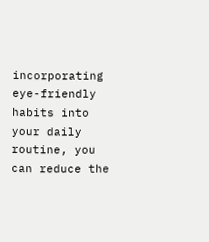incorporating eye-friendly habits into your daily routine, you can reduce the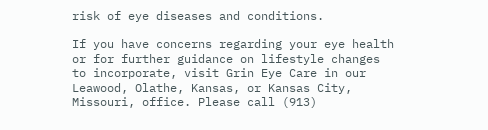risk of eye diseases and conditions.

If you have concerns regarding your eye health or for further guidance on lifestyle changes to incorporate, visit Grin Eye Care in our Leawood, Olathe, Kansas, or Kansas City, Missouri, office. Please call (913)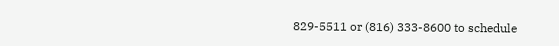829-5511 or (816) 333-8600 to schedule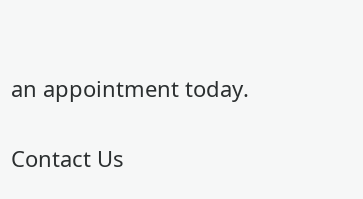an appointment today.

Contact Us